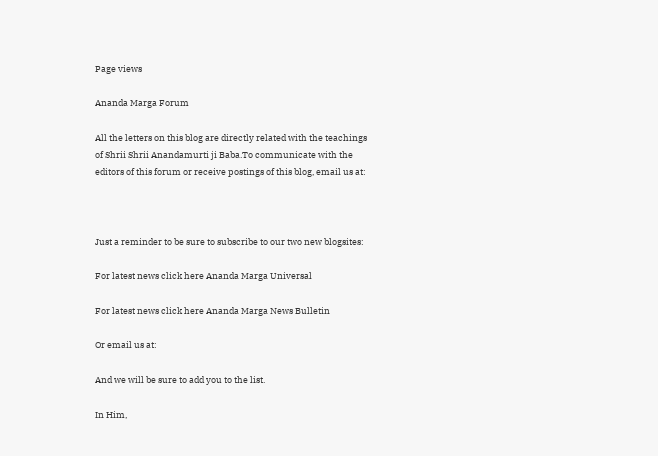Page views

Ananda Marga Forum

All the letters on this blog are directly related with the teachings of Shrii Shrii Anandamurti ji Baba.To communicate with the editors of this forum or receive postings of this blog, email us at:



Just a reminder to be sure to subscribe to our two new blogsites:

For latest news click here Ananda Marga Universal

For latest news click here Ananda Marga News Bulletin

Or email us at:

And we will be sure to add you to the list.

In Him,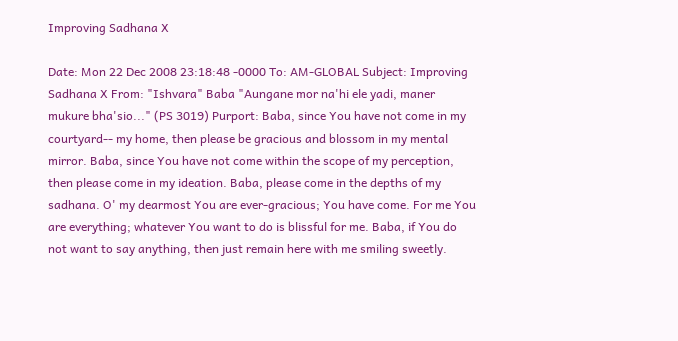Improving Sadhana X

Date: Mon 22 Dec 2008 23:18:48 -0000 To: AM-GLOBAL Subject: Improving Sadhana X From: "Ishvara" Baba "Aungane mor na'hi ele yadi, maner mukure bha'sio..." (PS 3019) Purport: Baba, since You have not come in my courtyard-- my home, then please be gracious and blossom in my mental mirror. Baba, since You have not come within the scope of my perception, then please come in my ideation. Baba, please come in the depths of my sadhana. O' my dearmost You are ever-gracious; You have come. For me You are everything; whatever You want to do is blissful for me. Baba, if You do not want to say anything, then just remain here with me smiling sweetly.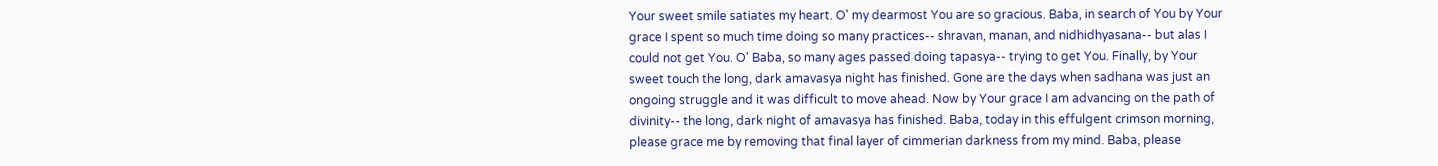Your sweet smile satiates my heart. O' my dearmost You are so gracious. Baba, in search of You by Your grace I spent so much time doing so many practices-- shravan, manan, and nidhidhyasana-- but alas I could not get You. O' Baba, so many ages passed doing tapasya-- trying to get You. Finally, by Your sweet touch the long, dark amavasya night has finished. Gone are the days when sadhana was just an ongoing struggle and it was difficult to move ahead. Now by Your grace I am advancing on the path of divinity-- the long, dark night of amavasya has finished. Baba, today in this effulgent crimson morning, please grace me by removing that final layer of cimmerian darkness from my mind. Baba, please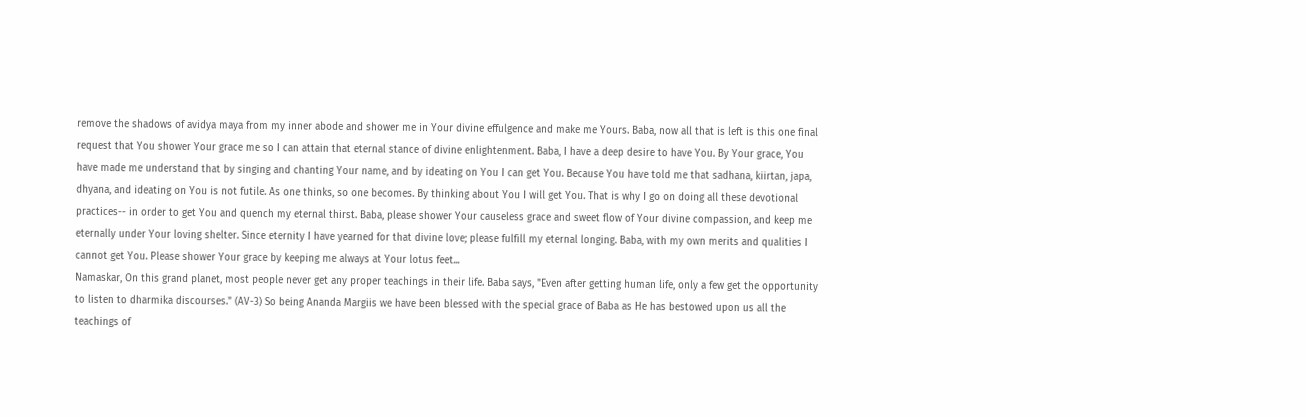remove the shadows of avidya maya from my inner abode and shower me in Your divine effulgence and make me Yours. Baba, now all that is left is this one final request that You shower Your grace me so I can attain that eternal stance of divine enlightenment. Baba, I have a deep desire to have You. By Your grace, You have made me understand that by singing and chanting Your name, and by ideating on You I can get You. Because You have told me that sadhana, kiirtan, japa, dhyana, and ideating on You is not futile. As one thinks, so one becomes. By thinking about You I will get You. That is why I go on doing all these devotional practices-- in order to get You and quench my eternal thirst. Baba, please shower Your causeless grace and sweet flow of Your divine compassion, and keep me eternally under Your loving shelter. Since eternity I have yearned for that divine love; please fulfill my eternal longing. Baba, with my own merits and qualities I cannot get You. Please shower Your grace by keeping me always at Your lotus feet...
Namaskar, On this grand planet, most people never get any proper teachings in their life. Baba says, "Even after getting human life, only a few get the opportunity to listen to dharmika discourses." (AV-3) So being Ananda Margiis we have been blessed with the special grace of Baba as He has bestowed upon us all the teachings of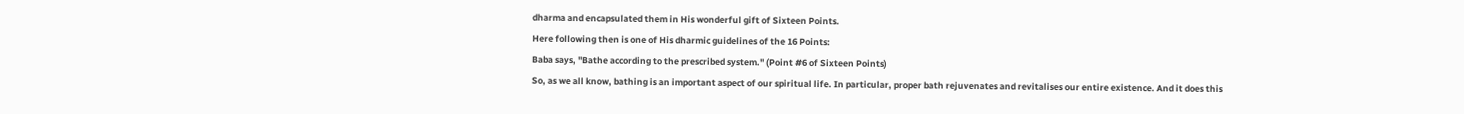dharma and encapsulated them in His wonderful gift of Sixteen Points.
Here following then is one of His dharmic guidelines of the 16 Points:
Baba says, "Bathe according to the prescribed system." (Point #6 of Sixteen Points)
So, as we all know, bathing is an important aspect of our spiritual life. In particular, proper bath rejuvenates and revitalises our entire existence. And it does this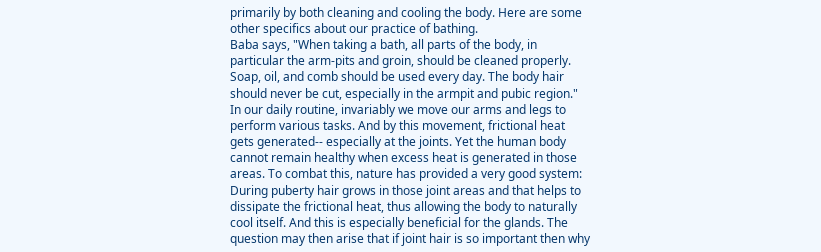primarily by both cleaning and cooling the body. Here are some other specifics about our practice of bathing.
Baba says, "When taking a bath, all parts of the body, in particular the arm-pits and groin, should be cleaned properly. Soap, oil, and comb should be used every day. The body hair should never be cut, especially in the armpit and pubic region." In our daily routine, invariably we move our arms and legs to perform various tasks. And by this movement, frictional heat gets generated-- especially at the joints. Yet the human body cannot remain healthy when excess heat is generated in those areas. To combat this, nature has provided a very good system: During puberty hair grows in those joint areas and that helps to dissipate the frictional heat, thus allowing the body to naturally cool itself. And this is especially beneficial for the glands. The question may then arise that if joint hair is so important then why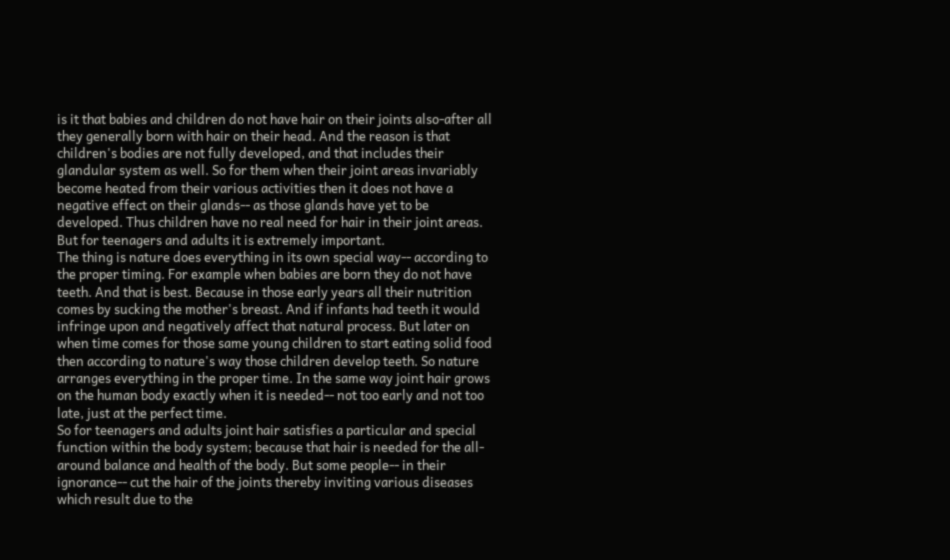is it that babies and children do not have hair on their joints also-after all they generally born with hair on their head. And the reason is that children's bodies are not fully developed, and that includes their glandular system as well. So for them when their joint areas invariably become heated from their various activities then it does not have a negative effect on their glands-- as those glands have yet to be developed. Thus children have no real need for hair in their joint areas. But for teenagers and adults it is extremely important.
The thing is nature does everything in its own special way-- according to the proper timing. For example when babies are born they do not have teeth. And that is best. Because in those early years all their nutrition comes by sucking the mother's breast. And if infants had teeth it would infringe upon and negatively affect that natural process. But later on when time comes for those same young children to start eating solid food then according to nature's way those children develop teeth. So nature arranges everything in the proper time. In the same way joint hair grows on the human body exactly when it is needed-- not too early and not too late, just at the perfect time.
So for teenagers and adults joint hair satisfies a particular and special function within the body system; because that hair is needed for the all-around balance and health of the body. But some people-- in their ignorance-- cut the hair of the joints thereby inviting various diseases which result due to the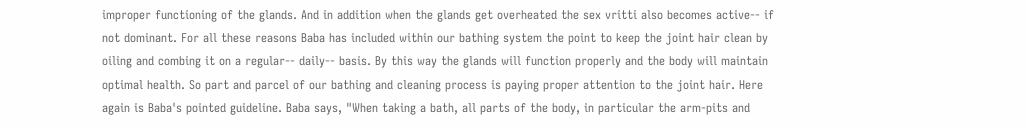improper functioning of the glands. And in addition when the glands get overheated the sex vritti also becomes active-- if not dominant. For all these reasons Baba has included within our bathing system the point to keep the joint hair clean by oiling and combing it on a regular-- daily-- basis. By this way the glands will function properly and the body will maintain optimal health. So part and parcel of our bathing and cleaning process is paying proper attention to the joint hair. Here again is Baba's pointed guideline. Baba says, "When taking a bath, all parts of the body, in particular the arm-pits and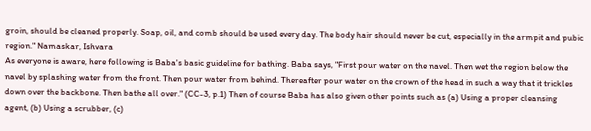groin, should be cleaned properly. Soap, oil, and comb should be used every day. The body hair should never be cut, especially in the armpit and pubic region." Namaskar, Ishvara
As everyone is aware, here following is Baba's basic guideline for bathing. Baba says, "First pour water on the navel. Then wet the region below the navel by splashing water from the front. Then pour water from behind. Thereafter pour water on the crown of the head in such a way that it trickles down over the backbone. Then bathe all over." (CC-3, p.1) Then of course Baba has also given other points such as (a) Using a proper cleansing agent, (b) Using a scrubber, (c)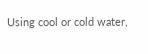Using cool or cold water,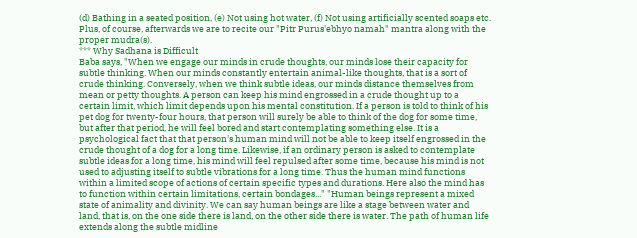(d) Bathing in a seated position, (e) Not using hot water, (f) Not using artificially scented soaps etc. Plus, of course, afterwards we are to recite our "Pitr Purus'ebhyo namah" mantra along with the proper mudra(s).
*** Why Sadhana is Difficult
Baba says, "When we engage our minds in crude thoughts, our minds lose their capacity for subtle thinking. When our minds constantly entertain animal-like thoughts, that is a sort of crude thinking. Conversely, when we think subtle ideas, our minds distance themselves from mean or petty thoughts. A person can keep his mind engrossed in a crude thought up to a certain limit, which limit depends upon his mental constitution. If a person is told to think of his pet dog for twenty-four hours, that person will surely be able to think of the dog for some time, but after that period, he will feel bored and start contemplating something else. It is a psychological fact that that person's human mind will not be able to keep itself engrossed in the crude thought of a dog for a long time. Likewise, if an ordinary person is asked to contemplate subtle ideas for a long time, his mind will feel repulsed after some time, because his mind is not used to adjusting itself to subtle vibrations for a long time. Thus the human mind functions within a limited scope of actions of certain specific types and durations. Here also the mind has to function within certain limitations, certain bondages..." "Human beings represent a mixed state of animality and divinity. We can say human beings are like a stage between water and land, that is, on the one side there is land, on the other side there is water. The path of human life extends along the subtle midline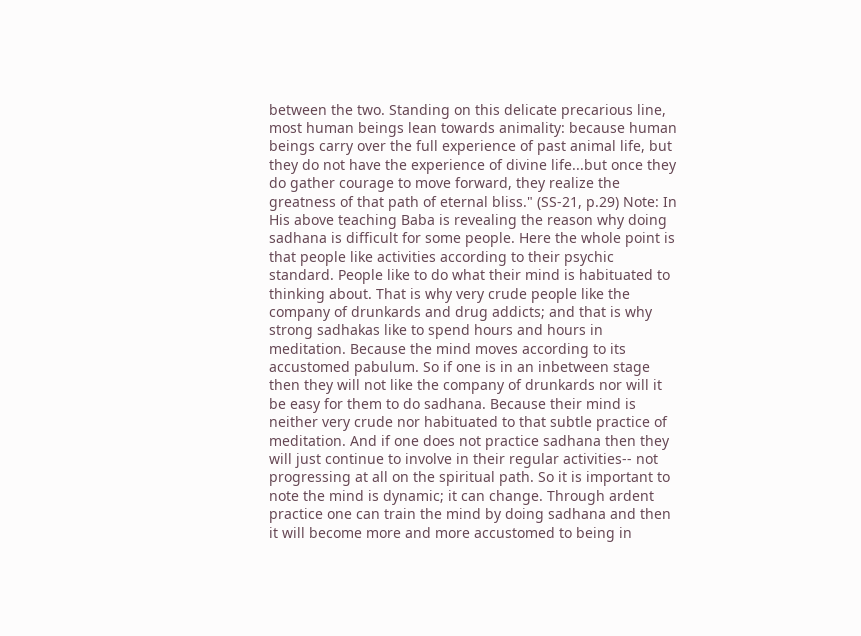between the two. Standing on this delicate precarious line, most human beings lean towards animality: because human beings carry over the full experience of past animal life, but they do not have the experience of divine life...but once they do gather courage to move forward, they realize the greatness of that path of eternal bliss." (SS-21, p.29) Note: In His above teaching Baba is revealing the reason why doing sadhana is difficult for some people. Here the whole point is that people like activities according to their psychic standard. People like to do what their mind is habituated to thinking about. That is why very crude people like the company of drunkards and drug addicts; and that is why strong sadhakas like to spend hours and hours in meditation. Because the mind moves according to its accustomed pabulum. So if one is in an inbetween stage then they will not like the company of drunkards nor will it be easy for them to do sadhana. Because their mind is neither very crude nor habituated to that subtle practice of meditation. And if one does not practice sadhana then they will just continue to involve in their regular activities-- not progressing at all on the spiritual path. So it is important to note the mind is dynamic; it can change. Through ardent practice one can train the mind by doing sadhana and then it will become more and more accustomed to being in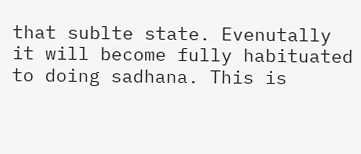that sublte state. Evenutally it will become fully habituated to doing sadhana. This is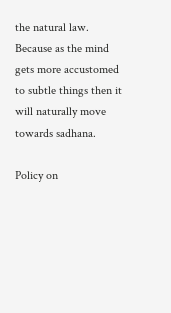the natural law. Because as the mind gets more accustomed to subtle things then it will naturally move towards sadhana.

Policy on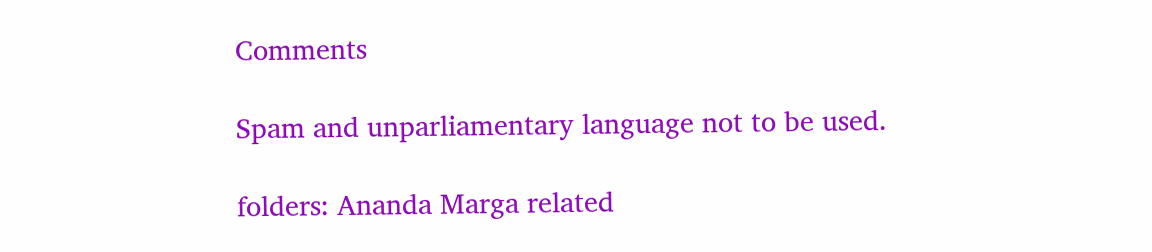Comments

Spam and unparliamentary language not to be used.

folders: Ananda Marga related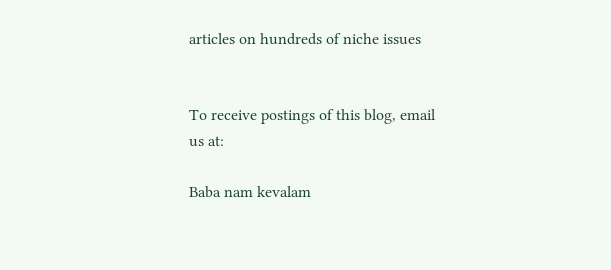articles on hundreds of niche issues


To receive postings of this blog, email us at:

Baba nam kevalam